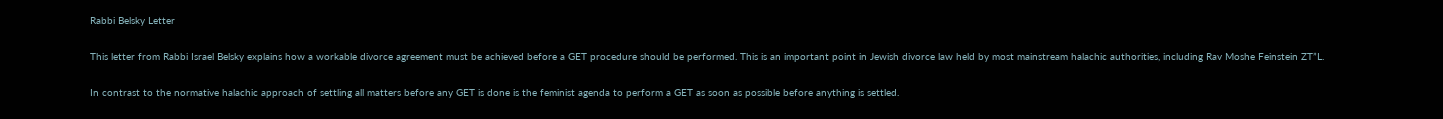Rabbi Belsky Letter

This letter from Rabbi Israel Belsky explains how a workable divorce agreement must be achieved before a GET procedure should be performed. This is an important point in Jewish divorce law held by most mainstream halachic authorities, including Rav Moshe Feinstein ZT”L.

In contrast to the normative halachic approach of settling all matters before any GET is done is the feminist agenda to perform a GET as soon as possible before anything is settled.